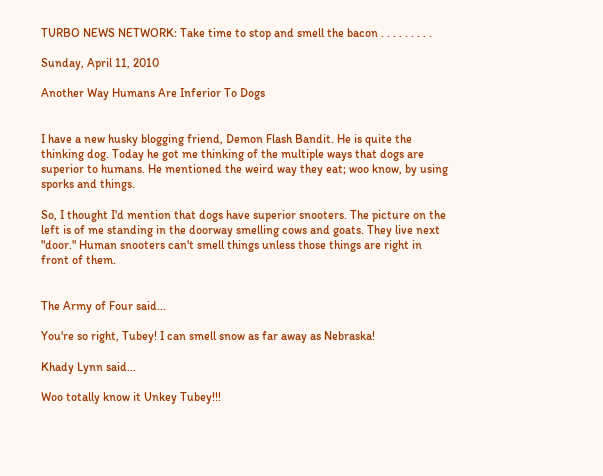TURBO NEWS NETWORK: Take time to stop and smell the bacon . . . . . . . . .

Sunday, April 11, 2010

Another Way Humans Are Inferior To Dogs


I have a new husky blogging friend, Demon Flash Bandit. He is quite the thinking dog. Today he got me thinking of the multiple ways that dogs are superior to humans. He mentioned the weird way they eat; woo know, by using sporks and things.

So, I thought I'd mention that dogs have superior snooters. The picture on the left is of me standing in the doorway smelling cows and goats. They live next "door." Human snooters can't smell things unless those things are right in front of them.


The Army of Four said...

You're so right, Tubey! I can smell snow as far away as Nebraska!

Khady Lynn said...

Woo totally know it Unkey Tubey!!!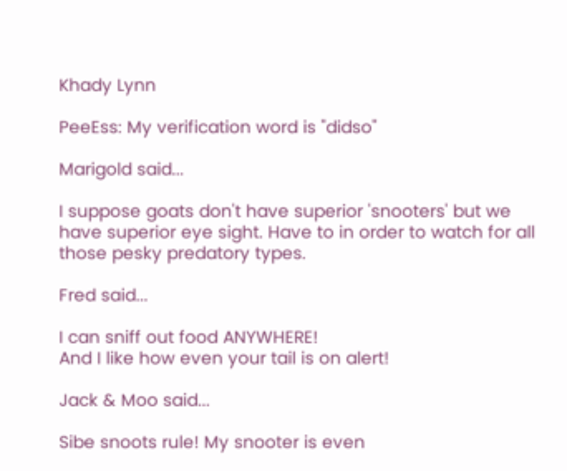Khady Lynn

PeeEss: My verification word is "didso"

Marigold said...

I suppose goats don't have superior 'snooters' but we have superior eye sight. Have to in order to watch for all those pesky predatory types.

Fred said...

I can sniff out food ANYWHERE!
And I like how even your tail is on alert!

Jack & Moo said...

Sibe snoots rule! My snooter is even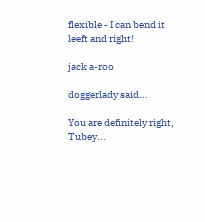flexible - I can bend it leeft and right!

jack a-roo

doggerlady said...

You are definitely right, Tubey...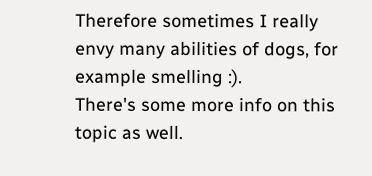Therefore sometimes I really envy many abilities of dogs, for example smelling :).
There's some more info on this topic as well.